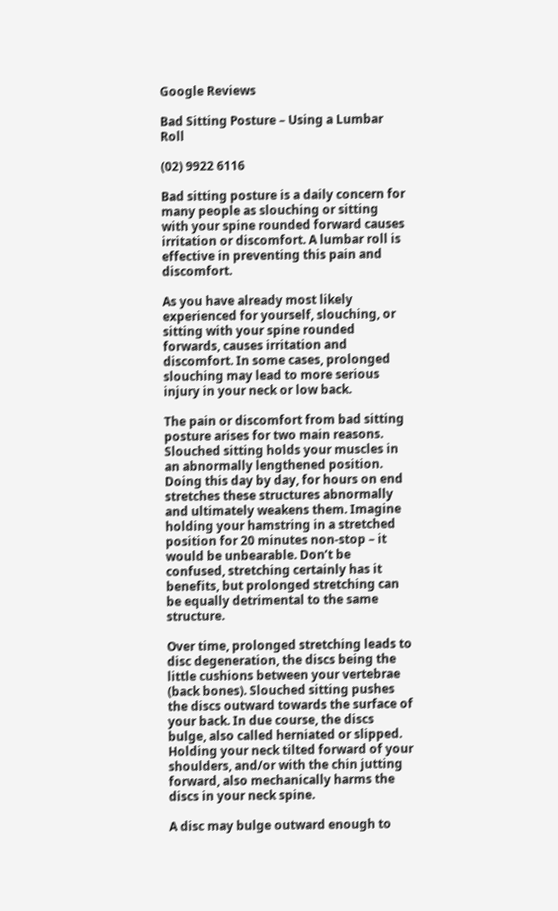Google Reviews

Bad Sitting Posture – Using a Lumbar Roll

(02) 9922 6116

Bad sitting posture is a daily concern for many people as slouching or sitting with your spine rounded forward causes irritation or discomfort. A lumbar roll is effective in preventing this pain and discomfort.

As you have already most likely experienced for yourself, slouching, or sitting with your spine rounded forwards, causes irritation and discomfort. In some cases, prolonged slouching may lead to more serious injury in your neck or low back.

The pain or discomfort from bad sitting posture arises for two main reasons. Slouched sitting holds your muscles in an abnormally lengthened position. Doing this day by day, for hours on end stretches these structures abnormally and ultimately weakens them. Imagine holding your hamstring in a stretched position for 20 minutes non-stop – it would be unbearable. Don’t be confused, stretching certainly has it benefits, but prolonged stretching can be equally detrimental to the same structure.

Over time, prolonged stretching leads to disc degeneration, the discs being the little cushions between your vertebrae (back bones). Slouched sitting pushes the discs outward towards the surface of your back. In due course, the discs bulge, also called herniated or slipped. Holding your neck tilted forward of your shoulders, and/or with the chin jutting forward, also mechanically harms the discs in your neck spine.

A disc may bulge outward enough to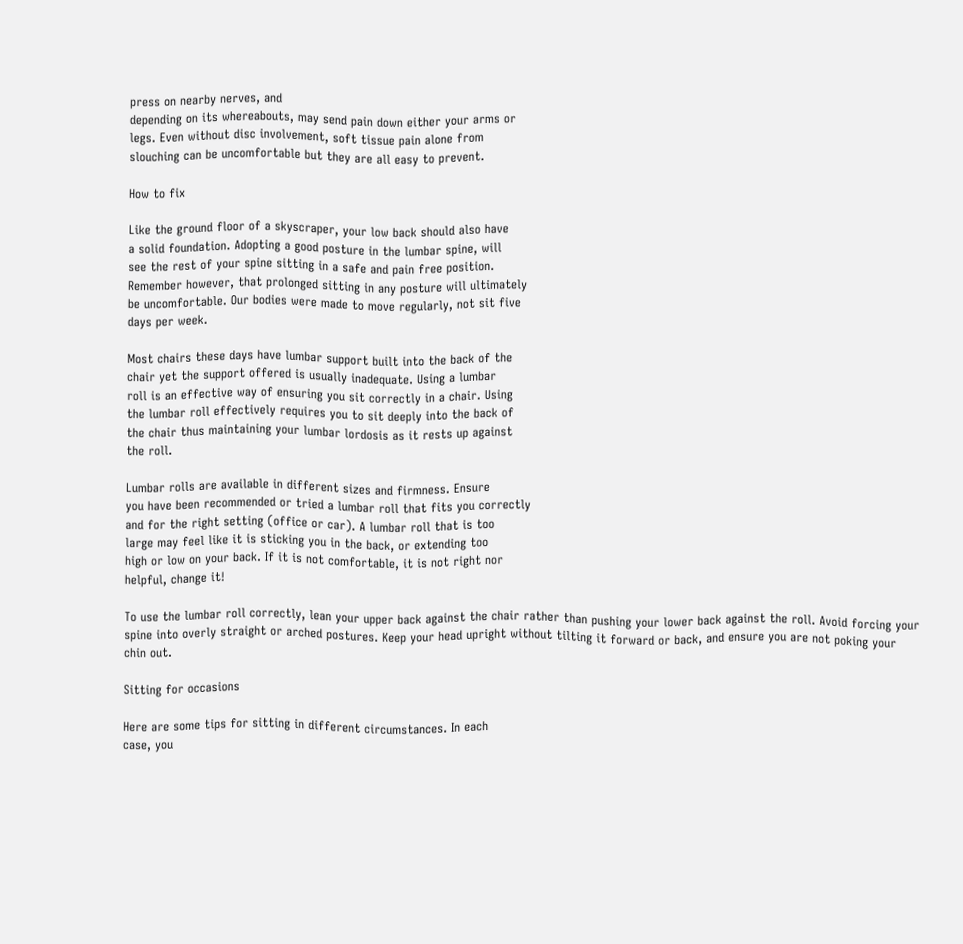press on nearby nerves, and
depending on its whereabouts, may send pain down either your arms or
legs. Even without disc involvement, soft tissue pain alone from
slouching can be uncomfortable but they are all easy to prevent.

How to fix

Like the ground floor of a skyscraper, your low back should also have
a solid foundation. Adopting a good posture in the lumbar spine, will
see the rest of your spine sitting in a safe and pain free position.
Remember however, that prolonged sitting in any posture will ultimately
be uncomfortable. Our bodies were made to move regularly, not sit five
days per week.

Most chairs these days have lumbar support built into the back of the
chair yet the support offered is usually inadequate. Using a lumbar
roll is an effective way of ensuring you sit correctly in a chair. Using
the lumbar roll effectively requires you to sit deeply into the back of
the chair thus maintaining your lumbar lordosis as it rests up against
the roll.

Lumbar rolls are available in different sizes and firmness. Ensure
you have been recommended or tried a lumbar roll that fits you correctly
and for the right setting (office or car). A lumbar roll that is too
large may feel like it is sticking you in the back, or extending too
high or low on your back. If it is not comfortable, it is not right nor
helpful, change it!

To use the lumbar roll correctly, lean your upper back against the chair rather than pushing your lower back against the roll. Avoid forcing your spine into overly straight or arched postures. Keep your head upright without tilting it forward or back, and ensure you are not poking your chin out.

Sitting for occasions

Here are some tips for sitting in different circumstances. In each
case, you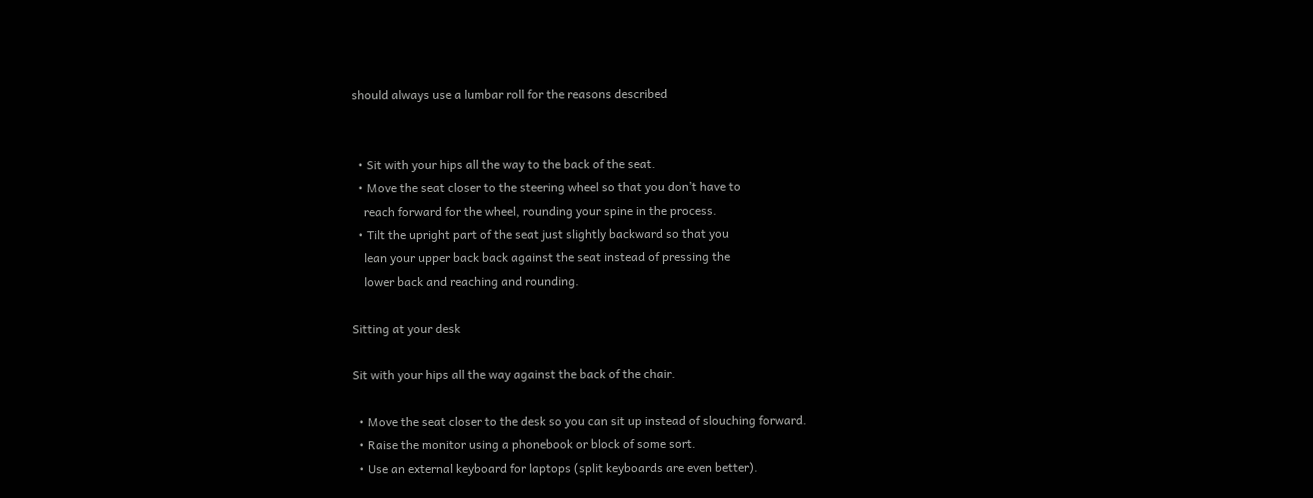should always use a lumbar roll for the reasons described


  • Sit with your hips all the way to the back of the seat.
  • Move the seat closer to the steering wheel so that you don’t have to
    reach forward for the wheel, rounding your spine in the process.
  • Tilt the upright part of the seat just slightly backward so that you
    lean your upper back back against the seat instead of pressing the
    lower back and reaching and rounding.

Sitting at your desk

Sit with your hips all the way against the back of the chair.

  • Move the seat closer to the desk so you can sit up instead of slouching forward.
  • Raise the monitor using a phonebook or block of some sort.
  • Use an external keyboard for laptops (split keyboards are even better).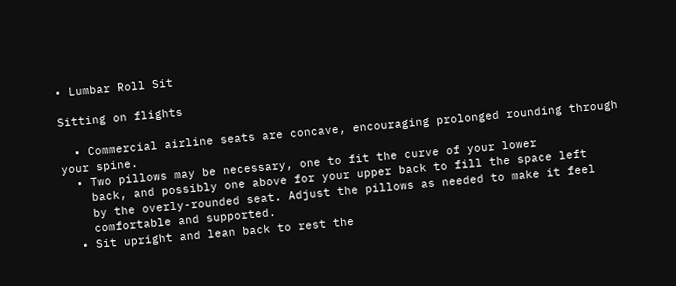• Lumbar Roll Sit

Sitting on flights

  • Commercial airline seats are concave, encouraging prolonged rounding through your spine.
  • Two pillows may be necessary, one to fit the curve of your lower
    back, and possibly one above for your upper back to fill the space left
    by the overly-rounded seat. Adjust the pillows as needed to make it feel
    comfortable and supported.
  • Sit upright and lean back to rest the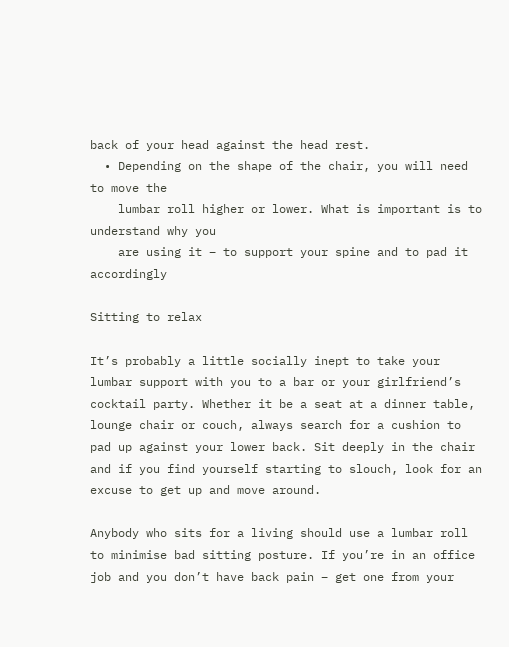back of your head against the head rest.
  • Depending on the shape of the chair, you will need to move the
    lumbar roll higher or lower. What is important is to understand why you
    are using it – to support your spine and to pad it accordingly

Sitting to relax

It’s probably a little socially inept to take your lumbar support with you to a bar or your girlfriend’s cocktail party. Whether it be a seat at a dinner table, lounge chair or couch, always search for a cushion to pad up against your lower back. Sit deeply in the chair and if you find yourself starting to slouch, look for an excuse to get up and move around.

Anybody who sits for a living should use a lumbar roll to minimise bad sitting posture. If you’re in an office job and you don’t have back pain – get one from your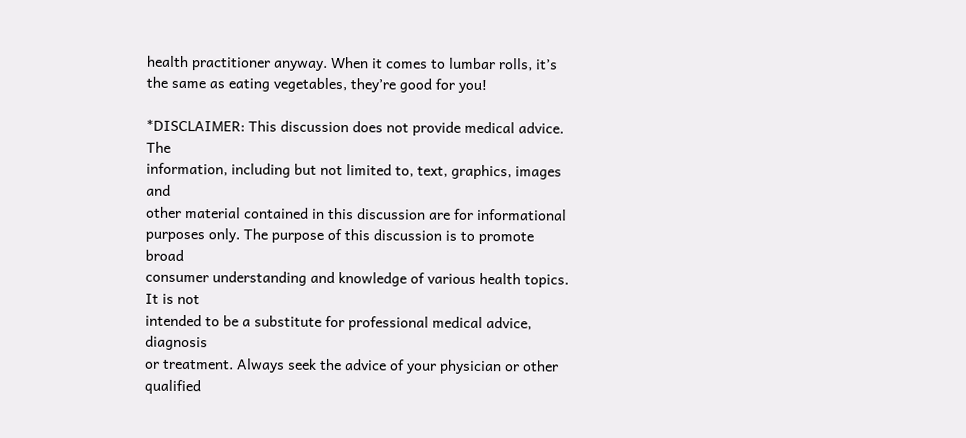health practitioner anyway. When it comes to lumbar rolls, it’s the same as eating vegetables, they’re good for you!

*DISCLAIMER: This discussion does not provide medical advice. The
information, including but not limited to, text, graphics, images and
other material contained in this discussion are for informational
purposes only. The purpose of this discussion is to promote broad
consumer understanding and knowledge of various health topics. It is not
intended to be a substitute for professional medical advice, diagnosis
or treatment. Always seek the advice of your physician or other
qualified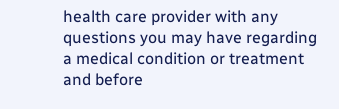health care provider with any questions you may have regarding
a medical condition or treatment and before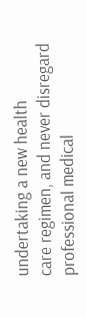undertaking a new health
care regimen, and never disregard professional medical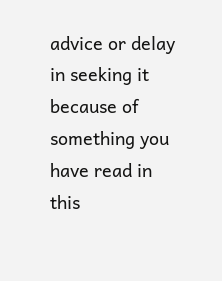advice or delay
in seeking it because of something you have read in this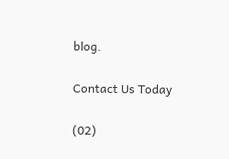blog.

Contact Us Today

(02)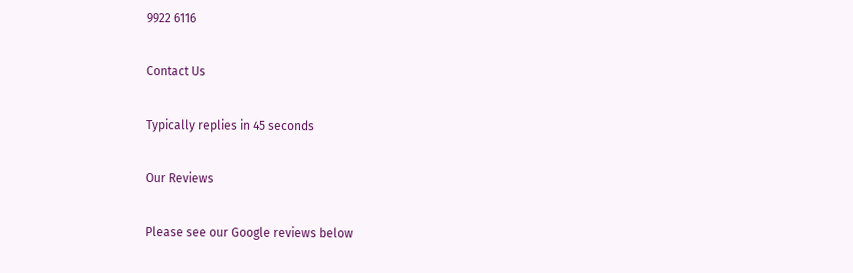9922 6116

Contact Us

Typically replies in 45 seconds

Our Reviews

Please see our Google reviews below